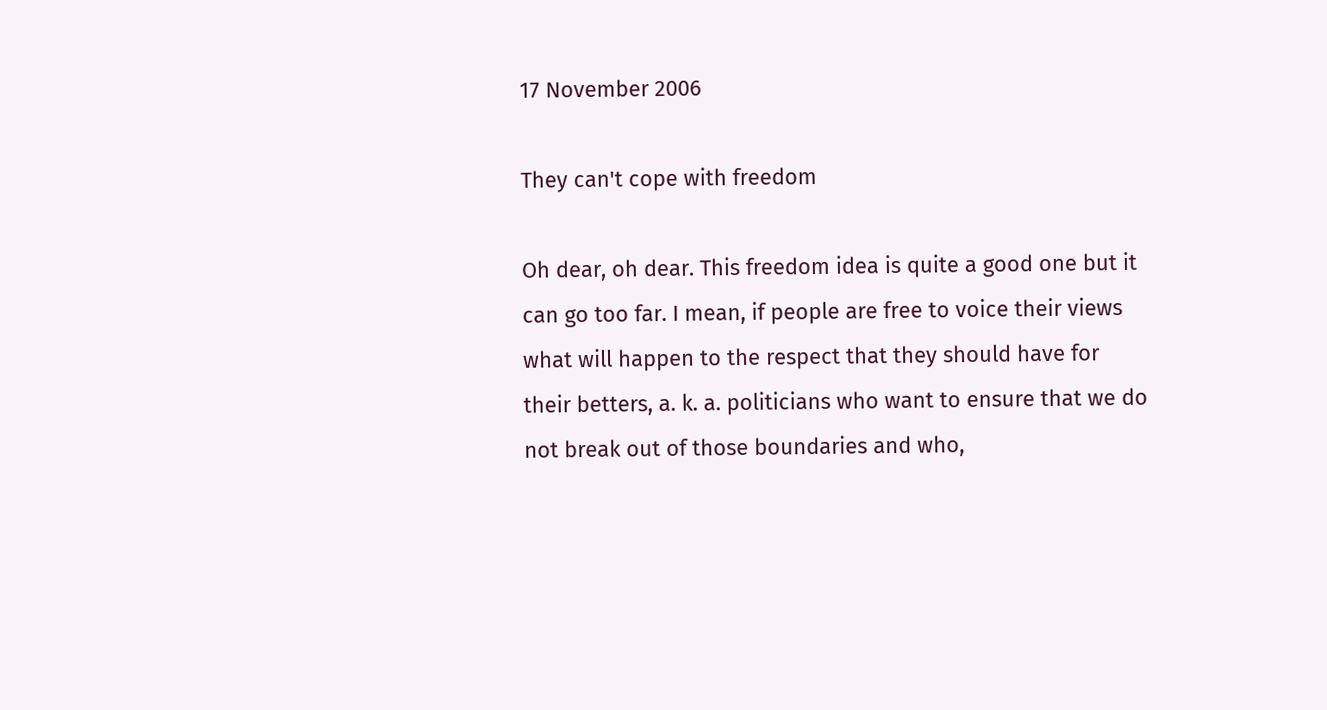17 November 2006

They can't cope with freedom

Oh dear, oh dear. This freedom idea is quite a good one but it can go too far. I mean, if people are free to voice their views what will happen to the respect that they should have for their betters, a. k. a. politicians who want to ensure that we do not break out of those boundaries and who,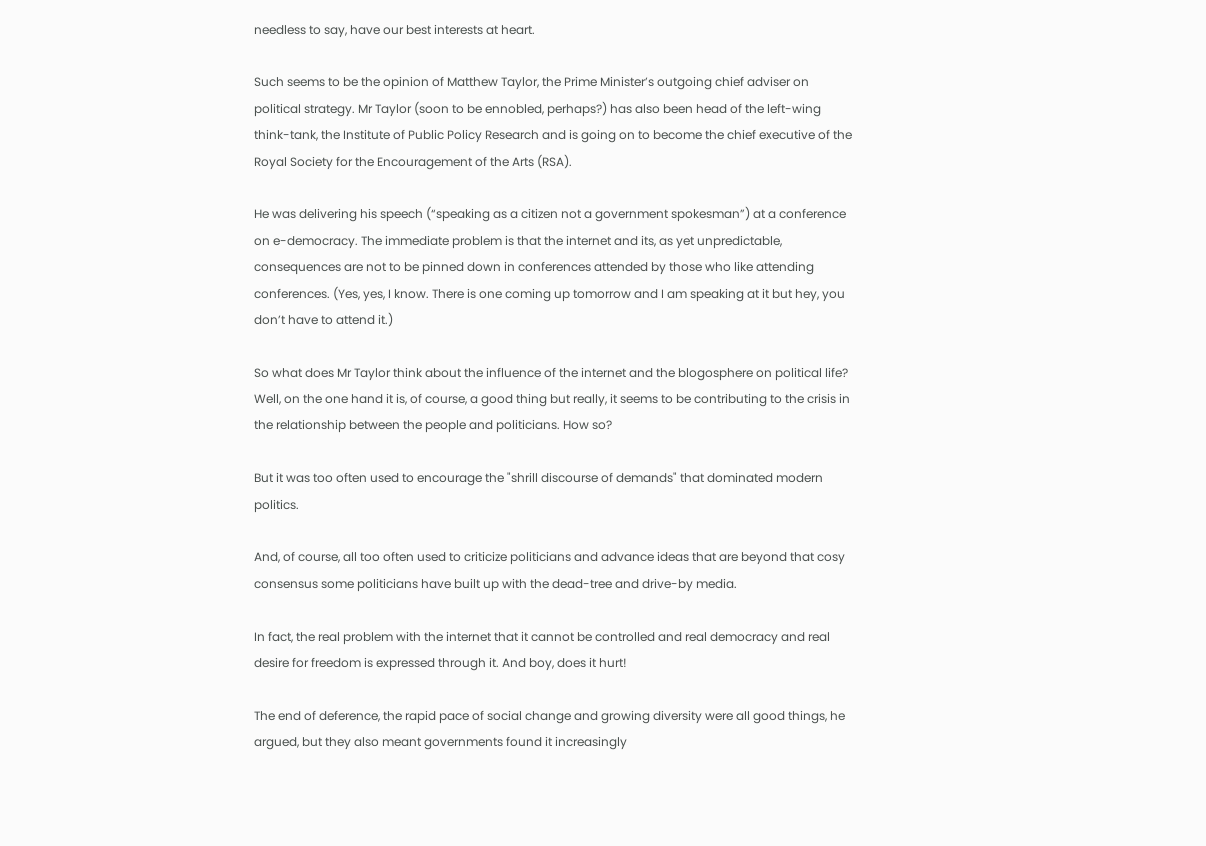needless to say, have our best interests at heart.

Such seems to be the opinion of Matthew Taylor, the Prime Minister’s outgoing chief adviser on political strategy. Mr Taylor (soon to be ennobled, perhaps?) has also been head of the left-wing think-tank, the Institute of Public Policy Research and is going on to become the chief executive of the Royal Society for the Encouragement of the Arts (RSA).

He was delivering his speech (“speaking as a citizen not a government spokesman”) at a conference on e-democracy. The immediate problem is that the internet and its, as yet unpredictable, consequences are not to be pinned down in conferences attended by those who like attending conferences. (Yes, yes, I know. There is one coming up tomorrow and I am speaking at it but hey, you don’t have to attend it.)

So what does Mr Taylor think about the influence of the internet and the blogosphere on political life? Well, on the one hand it is, of course, a good thing but really, it seems to be contributing to the crisis in the relationship between the people and politicians. How so?

But it was too often used to encourage the "shrill discourse of demands" that dominated modern politics.

And, of course, all too often used to criticize politicians and advance ideas that are beyond that cosy consensus some politicians have built up with the dead-tree and drive-by media.

In fact, the real problem with the internet that it cannot be controlled and real democracy and real desire for freedom is expressed through it. And boy, does it hurt!

The end of deference, the rapid pace of social change and growing diversity were all good things, he argued, but they also meant governments found it increasingly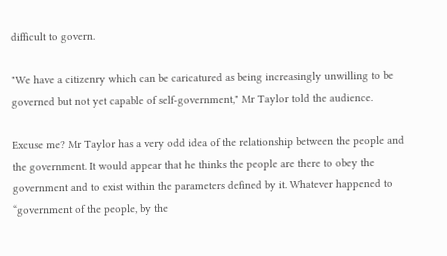difficult to govern.

"We have a citizenry which can be caricatured as being increasingly unwilling to be governed but not yet capable of self-government," Mr Taylor told the audience.

Excuse me? Mr Taylor has a very odd idea of the relationship between the people and the government. It would appear that he thinks the people are there to obey the government and to exist within the parameters defined by it. Whatever happened to “government of the people, by the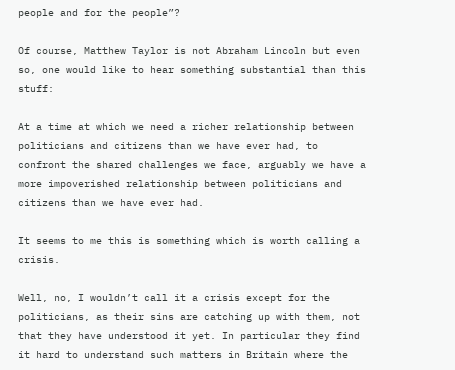people and for the people”?

Of course, Matthew Taylor is not Abraham Lincoln but even so, one would like to hear something substantial than this stuff:

At a time at which we need a richer relationship between politicians and citizens than we have ever had, to confront the shared challenges we face, arguably we have a more impoverished relationship between politicians and citizens than we have ever had.

It seems to me this is something which is worth calling a crisis.

Well, no, I wouldn’t call it a crisis except for the politicians, as their sins are catching up with them, not that they have understood it yet. In particular they find it hard to understand such matters in Britain where the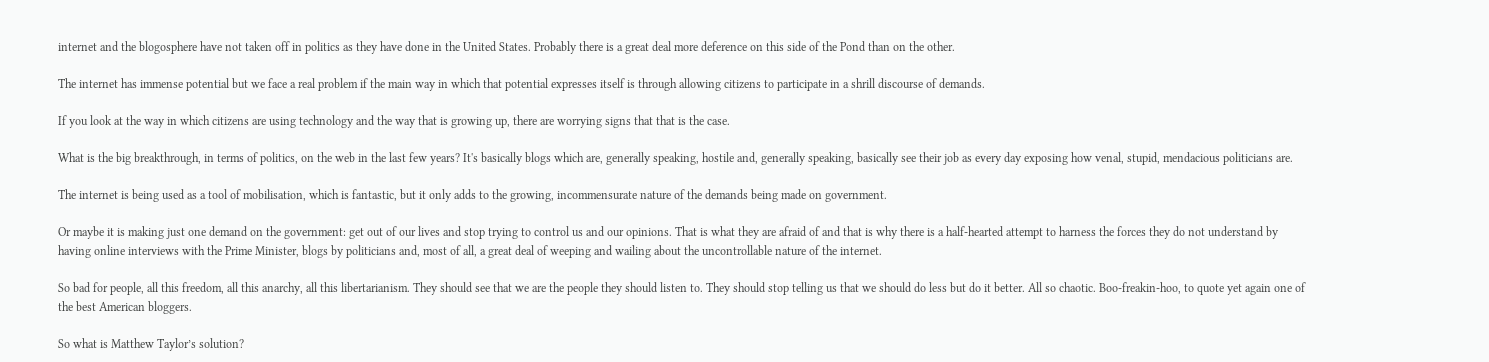internet and the blogosphere have not taken off in politics as they have done in the United States. Probably there is a great deal more deference on this side of the Pond than on the other.

The internet has immense potential but we face a real problem if the main way in which that potential expresses itself is through allowing citizens to participate in a shrill discourse of demands.

If you look at the way in which citizens are using technology and the way that is growing up, there are worrying signs that that is the case.

What is the big breakthrough, in terms of politics, on the web in the last few years? It's basically blogs which are, generally speaking, hostile and, generally speaking, basically see their job as every day exposing how venal, stupid, mendacious politicians are.

The internet is being used as a tool of mobilisation, which is fantastic, but it only adds to the growing, incommensurate nature of the demands being made on government.

Or maybe it is making just one demand on the government: get out of our lives and stop trying to control us and our opinions. That is what they are afraid of and that is why there is a half-hearted attempt to harness the forces they do not understand by having online interviews with the Prime Minister, blogs by politicians and, most of all, a great deal of weeping and wailing about the uncontrollable nature of the internet.

So bad for people, all this freedom, all this anarchy, all this libertarianism. They should see that we are the people they should listen to. They should stop telling us that we should do less but do it better. All so chaotic. Boo-freakin-hoo, to quote yet again one of the best American bloggers.

So what is Matthew Taylor’s solution?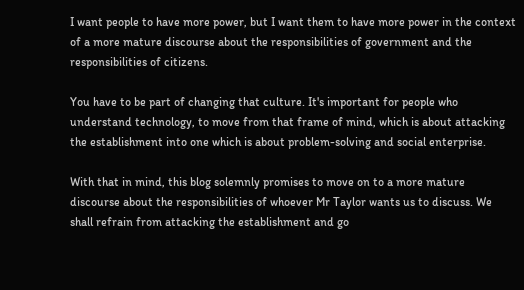I want people to have more power, but I want them to have more power in the context of a more mature discourse about the responsibilities of government and the responsibilities of citizens.

You have to be part of changing that culture. It's important for people who understand technology, to move from that frame of mind, which is about attacking the establishment into one which is about problem-solving and social enterprise.

With that in mind, this blog solemnly promises to move on to a more mature discourse about the responsibilities of whoever Mr Taylor wants us to discuss. We shall refrain from attacking the establishment and go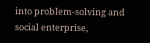into problem-solving and social enterprise,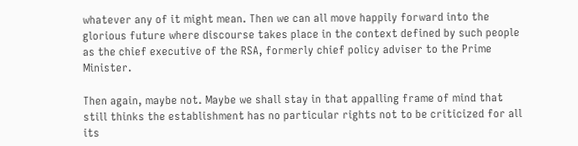whatever any of it might mean. Then we can all move happily forward into the glorious future where discourse takes place in the context defined by such people as the chief executive of the RSA, formerly chief policy adviser to the Prime Minister.

Then again, maybe not. Maybe we shall stay in that appalling frame of mind that still thinks the establishment has no particular rights not to be criticized for all its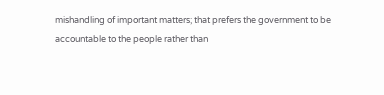mishandling of important matters; that prefers the government to be accountable to the people rather than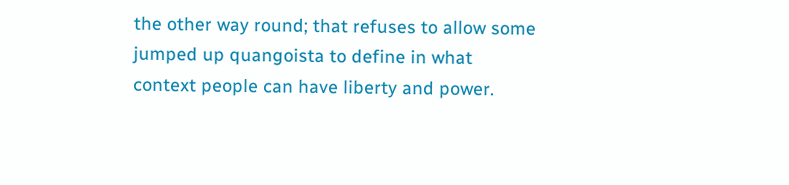the other way round; that refuses to allow some jumped up quangoista to define in what context people can have liberty and power.